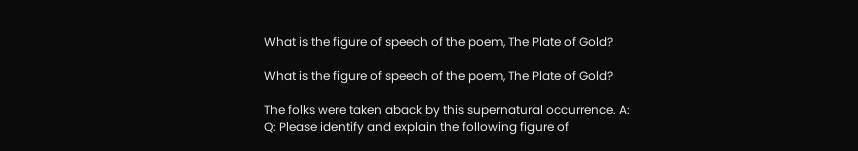What is the figure of speech of the poem, The Plate of Gold?

What is the figure of speech of the poem, The Plate of Gold?

The folks were taken aback by this supernatural occurrence. A: Q: Please identify and explain the following figure of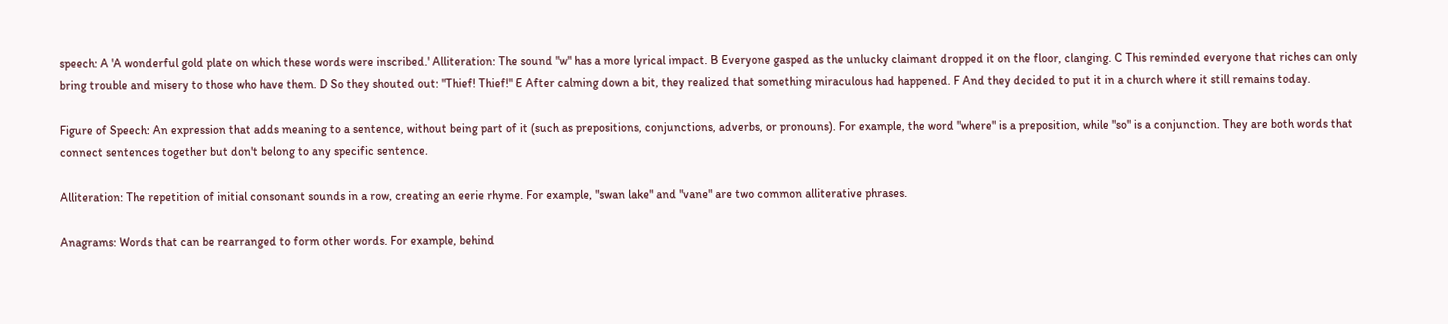speech: A 'A wonderful gold plate on which these words were inscribed.' Alliteration: The sound "w" has a more lyrical impact. B Everyone gasped as the unlucky claimant dropped it on the floor, clanging. C This reminded everyone that riches can only bring trouble and misery to those who have them. D So they shouted out: "Thief! Thief!" E After calming down a bit, they realized that something miraculous had happened. F And they decided to put it in a church where it still remains today.

Figure of Speech: An expression that adds meaning to a sentence, without being part of it (such as prepositions, conjunctions, adverbs, or pronouns). For example, the word "where" is a preposition, while "so" is a conjunction. They are both words that connect sentences together but don't belong to any specific sentence.

Alliteration: The repetition of initial consonant sounds in a row, creating an eerie rhyme. For example, "swan lake" and "vane" are two common alliterative phrases.

Anagrams: Words that can be rearranged to form other words. For example, behind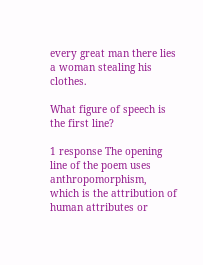every great man there lies a woman stealing his clothes.

What figure of speech is the first line?

1 response The opening line of the poem uses anthropomorphism, which is the attribution of human attributes or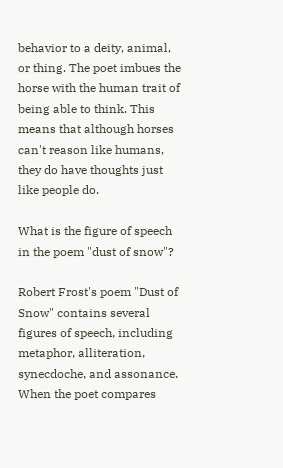behavior to a deity, animal, or thing. The poet imbues the horse with the human trait of being able to think. This means that although horses can't reason like humans, they do have thoughts just like people do.

What is the figure of speech in the poem "dust of snow"?

Robert Frost's poem "Dust of Snow" contains several figures of speech, including metaphor, alliteration, synecdoche, and assonance. When the poet compares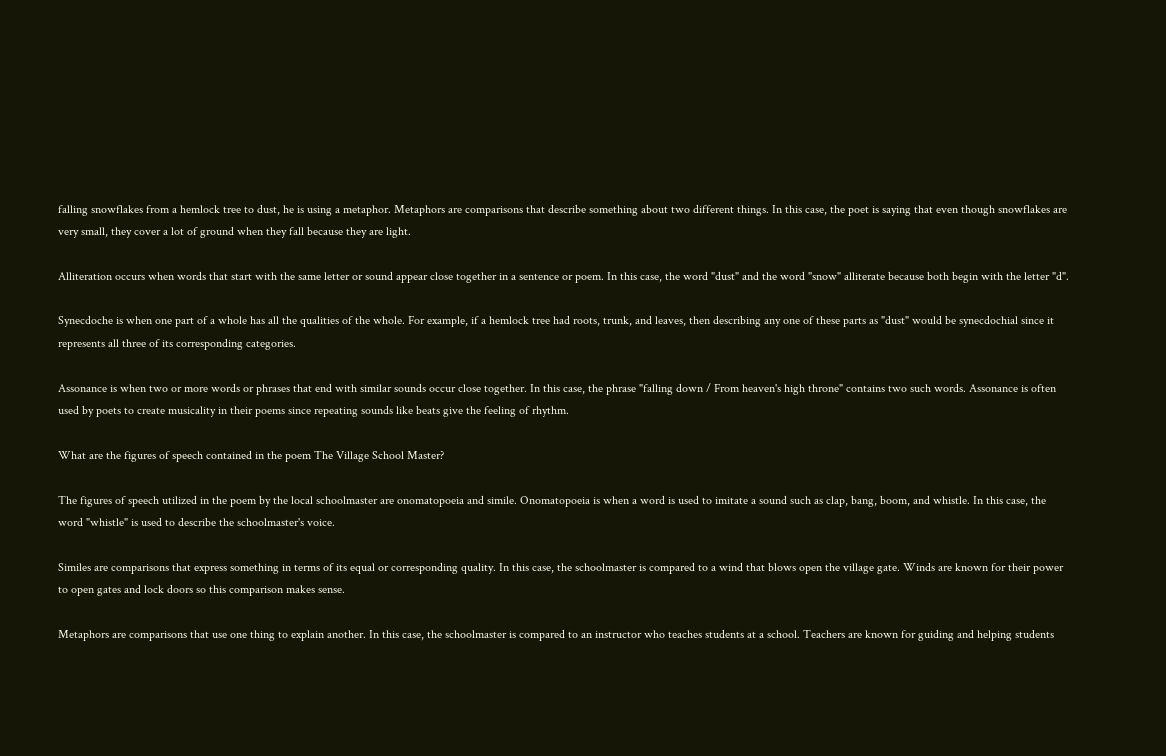falling snowflakes from a hemlock tree to dust, he is using a metaphor. Metaphors are comparisons that describe something about two different things. In this case, the poet is saying that even though snowflakes are very small, they cover a lot of ground when they fall because they are light.

Alliteration occurs when words that start with the same letter or sound appear close together in a sentence or poem. In this case, the word "dust" and the word "snow" alliterate because both begin with the letter "d".

Synecdoche is when one part of a whole has all the qualities of the whole. For example, if a hemlock tree had roots, trunk, and leaves, then describing any one of these parts as "dust" would be synecdochial since it represents all three of its corresponding categories.

Assonance is when two or more words or phrases that end with similar sounds occur close together. In this case, the phrase "falling down / From heaven's high throne" contains two such words. Assonance is often used by poets to create musicality in their poems since repeating sounds like beats give the feeling of rhythm.

What are the figures of speech contained in the poem The Village School Master?

The figures of speech utilized in the poem by the local schoolmaster are onomatopoeia and simile. Onomatopoeia is when a word is used to imitate a sound such as clap, bang, boom, and whistle. In this case, the word "whistle" is used to describe the schoolmaster's voice.

Similes are comparisons that express something in terms of its equal or corresponding quality. In this case, the schoolmaster is compared to a wind that blows open the village gate. Winds are known for their power to open gates and lock doors so this comparison makes sense.

Metaphors are comparisons that use one thing to explain another. In this case, the schoolmaster is compared to an instructor who teaches students at a school. Teachers are known for guiding and helping students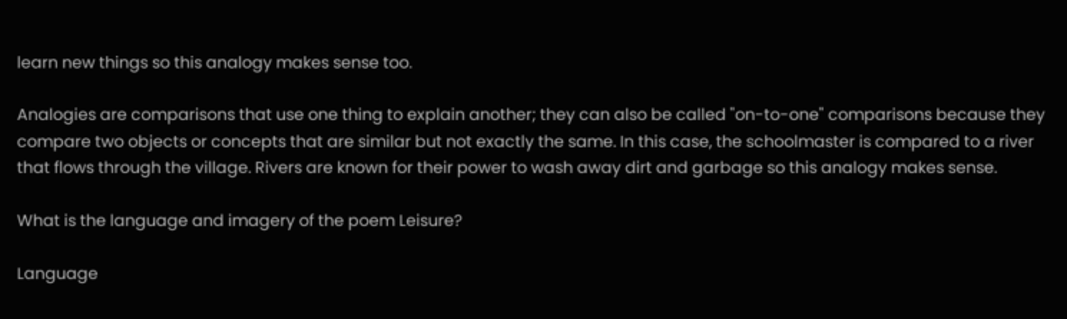learn new things so this analogy makes sense too.

Analogies are comparisons that use one thing to explain another; they can also be called "on-to-one" comparisons because they compare two objects or concepts that are similar but not exactly the same. In this case, the schoolmaster is compared to a river that flows through the village. Rivers are known for their power to wash away dirt and garbage so this analogy makes sense.

What is the language and imagery of the poem Leisure?

Language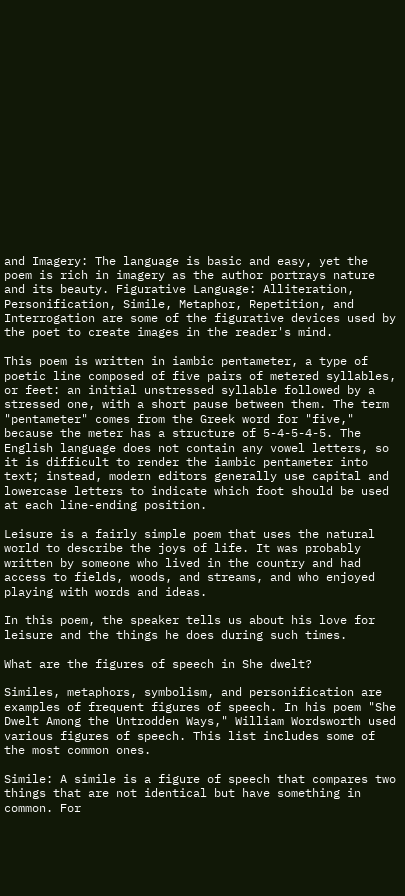and Imagery: The language is basic and easy, yet the poem is rich in imagery as the author portrays nature and its beauty. Figurative Language: Alliteration, Personification, Simile, Metaphor, Repetition, and Interrogation are some of the figurative devices used by the poet to create images in the reader's mind.

This poem is written in iambic pentameter, a type of poetic line composed of five pairs of metered syllables, or feet: an initial unstressed syllable followed by a stressed one, with a short pause between them. The term "pentameter" comes from the Greek word for "five," because the meter has a structure of 5-4-5-4-5. The English language does not contain any vowel letters, so it is difficult to render the iambic pentameter into text; instead, modern editors generally use capital and lowercase letters to indicate which foot should be used at each line-ending position.

Leisure is a fairly simple poem that uses the natural world to describe the joys of life. It was probably written by someone who lived in the country and had access to fields, woods, and streams, and who enjoyed playing with words and ideas.

In this poem, the speaker tells us about his love for leisure and the things he does during such times.

What are the figures of speech in She dwelt?

Similes, metaphors, symbolism, and personification are examples of frequent figures of speech. In his poem "She Dwelt Among the Untrodden Ways," William Wordsworth used various figures of speech. This list includes some of the most common ones.

Simile: A simile is a figure of speech that compares two things that are not identical but have something in common. For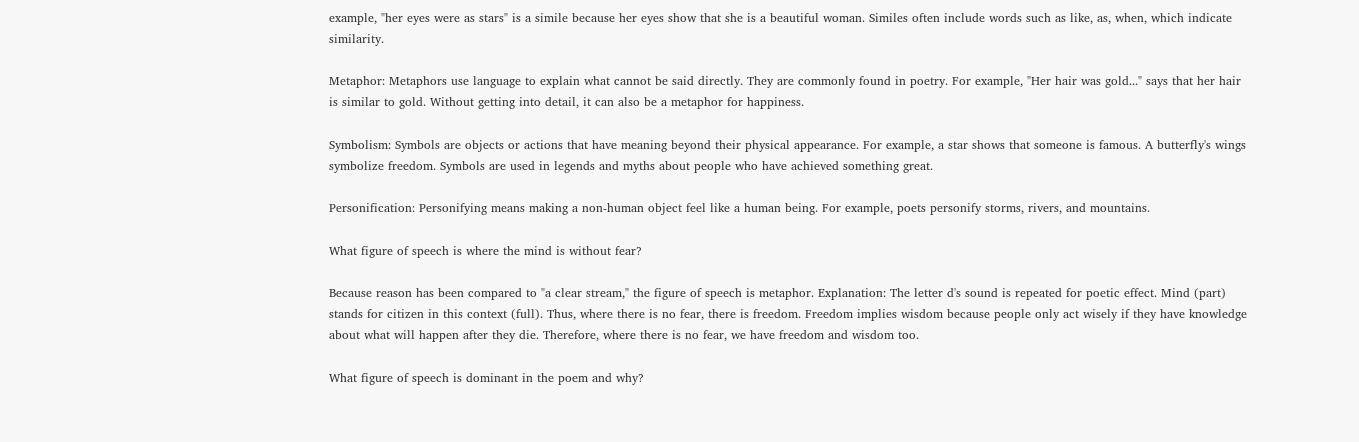example, "her eyes were as stars" is a simile because her eyes show that she is a beautiful woman. Similes often include words such as like, as, when, which indicate similarity.

Metaphor: Metaphors use language to explain what cannot be said directly. They are commonly found in poetry. For example, "Her hair was gold..." says that her hair is similar to gold. Without getting into detail, it can also be a metaphor for happiness.

Symbolism: Symbols are objects or actions that have meaning beyond their physical appearance. For example, a star shows that someone is famous. A butterfly's wings symbolize freedom. Symbols are used in legends and myths about people who have achieved something great.

Personification: Personifying means making a non-human object feel like a human being. For example, poets personify storms, rivers, and mountains.

What figure of speech is where the mind is without fear?

Because reason has been compared to "a clear stream," the figure of speech is metaphor. Explanation: The letter d's sound is repeated for poetic effect. Mind (part) stands for citizen in this context (full). Thus, where there is no fear, there is freedom. Freedom implies wisdom because people only act wisely if they have knowledge about what will happen after they die. Therefore, where there is no fear, we have freedom and wisdom too.

What figure of speech is dominant in the poem and why?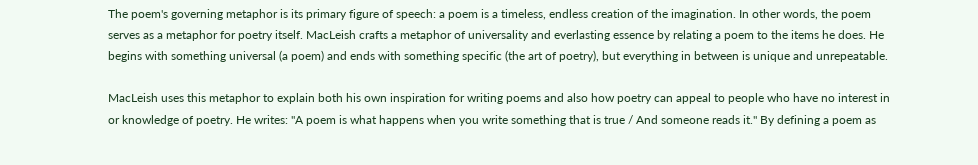The poem's governing metaphor is its primary figure of speech: a poem is a timeless, endless creation of the imagination. In other words, the poem serves as a metaphor for poetry itself. MacLeish crafts a metaphor of universality and everlasting essence by relating a poem to the items he does. He begins with something universal (a poem) and ends with something specific (the art of poetry), but everything in between is unique and unrepeatable.

MacLeish uses this metaphor to explain both his own inspiration for writing poems and also how poetry can appeal to people who have no interest in or knowledge of poetry. He writes: "A poem is what happens when you write something that is true / And someone reads it." By defining a poem as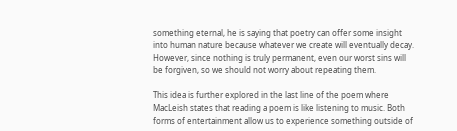something eternal, he is saying that poetry can offer some insight into human nature because whatever we create will eventually decay. However, since nothing is truly permanent, even our worst sins will be forgiven, so we should not worry about repeating them.

This idea is further explored in the last line of the poem where MacLeish states that reading a poem is like listening to music. Both forms of entertainment allow us to experience something outside of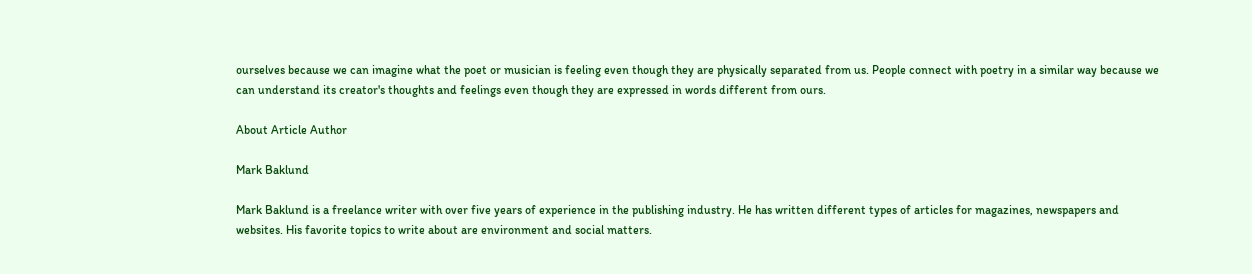ourselves because we can imagine what the poet or musician is feeling even though they are physically separated from us. People connect with poetry in a similar way because we can understand its creator's thoughts and feelings even though they are expressed in words different from ours.

About Article Author

Mark Baklund

Mark Baklund is a freelance writer with over five years of experience in the publishing industry. He has written different types of articles for magazines, newspapers and websites. His favorite topics to write about are environment and social matters.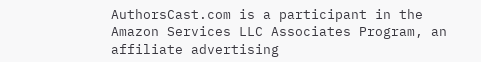AuthorsCast.com is a participant in the Amazon Services LLC Associates Program, an affiliate advertising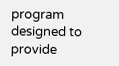program designed to provide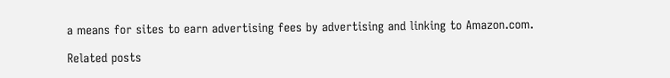a means for sites to earn advertising fees by advertising and linking to Amazon.com.

Related posts